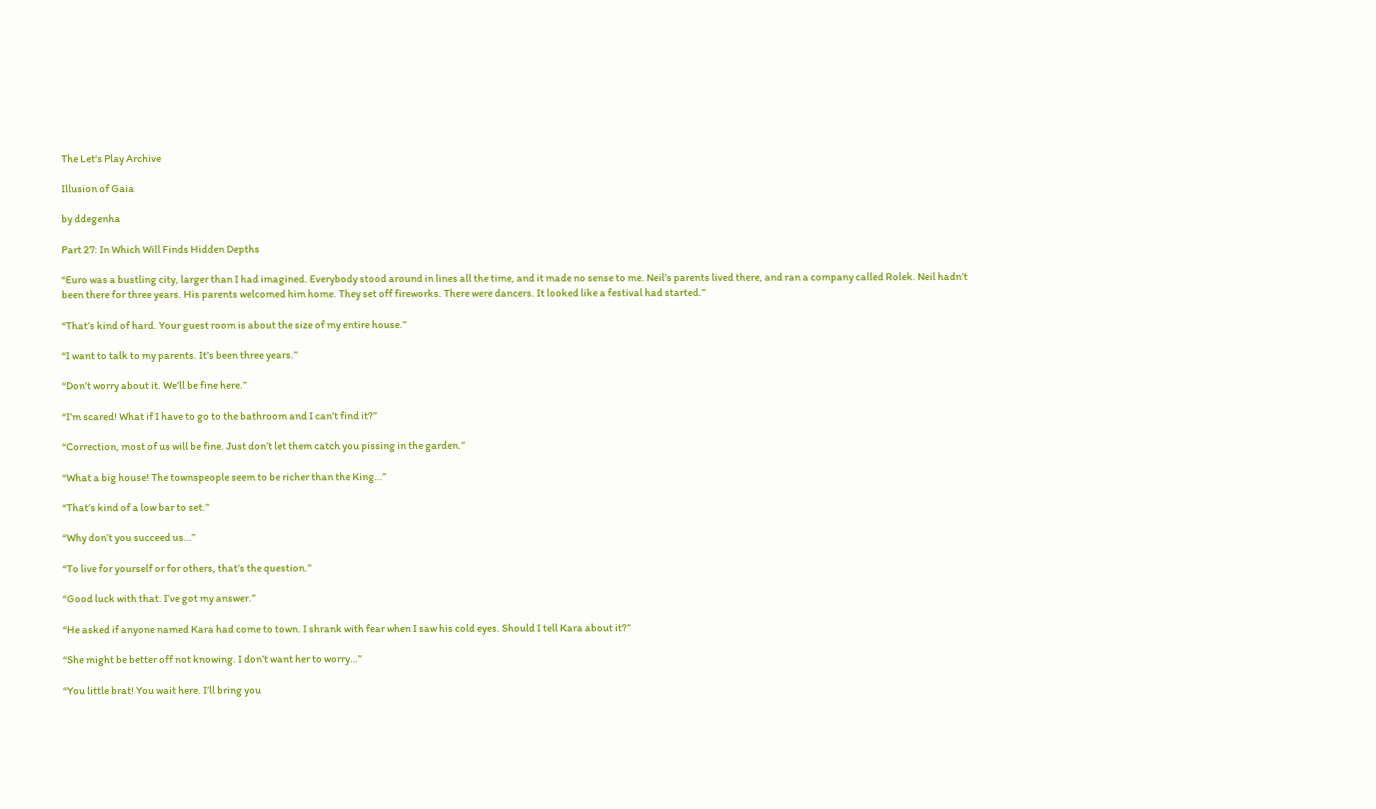The Let's Play Archive

Illusion of Gaia

by ddegenha

Part 27: In Which Will Finds Hidden Depths

“Euro was a bustling city, larger than I had imagined. Everybody stood around in lines all the time, and it made no sense to me. Neil’s parents lived there, and ran a company called Rolek. Neil hadn’t been there for three years. His parents welcomed him home. They set off fireworks. There were dancers. It looked like a festival had started.”

“That’s kind of hard. Your guest room is about the size of my entire house.”

“I want to talk to my parents. It’s been three years.”

“Don’t worry about it. We’ll be fine here.”

“I’m scared! What if I have to go to the bathroom and I can’t find it?”

“Correction, most of us will be fine. Just don’t let them catch you pissing in the garden.”

“What a big house! The townspeople seem to be richer than the King…”

“That’s kind of a low bar to set.”

“Why don’t you succeed us…”

“To live for yourself or for others, that’s the question.”

“Good luck with that. I’ve got my answer.”

“He asked if anyone named Kara had come to town. I shrank with fear when I saw his cold eyes. Should I tell Kara about it?”

“She might be better off not knowing. I don’t want her to worry…”

“You little brat! You wait here. I’ll bring you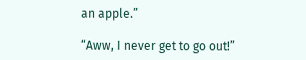an apple.”

“Aww, I never get to go out!”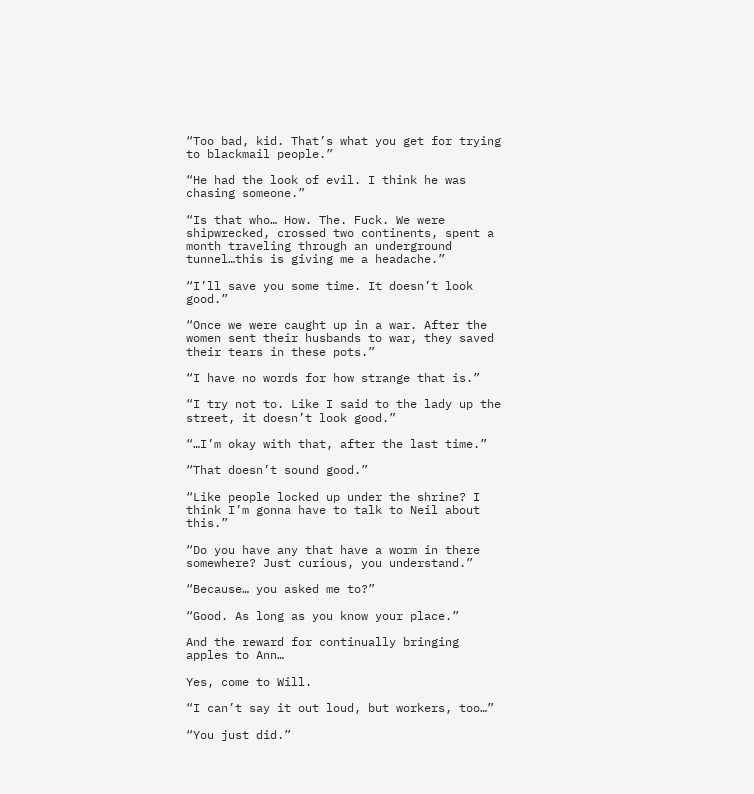“Too bad, kid. That’s what you get for trying to blackmail people.”

“He had the look of evil. I think he was chasing someone.”

“Is that who… How. The. Fuck. We were shipwrecked, crossed two continents, spent a month traveling through an underground tunnel…this is giving me a headache.”

“I’ll save you some time. It doesn’t look good.”

“Once we were caught up in a war. After the women sent their husbands to war, they saved their tears in these pots.”

“I have no words for how strange that is.”

“I try not to. Like I said to the lady up the street, it doesn’t look good.”

“…I’m okay with that, after the last time.”

“That doesn’t sound good.”

“Like people locked up under the shrine? I think I’m gonna have to talk to Neil about this.”

“Do you have any that have a worm in there somewhere? Just curious, you understand.”

“Because… you asked me to?”

“Good. As long as you know your place.”

And the reward for continually bringing apples to Ann…

Yes, come to Will.

“I can’t say it out loud, but workers, too…”

“You just did.”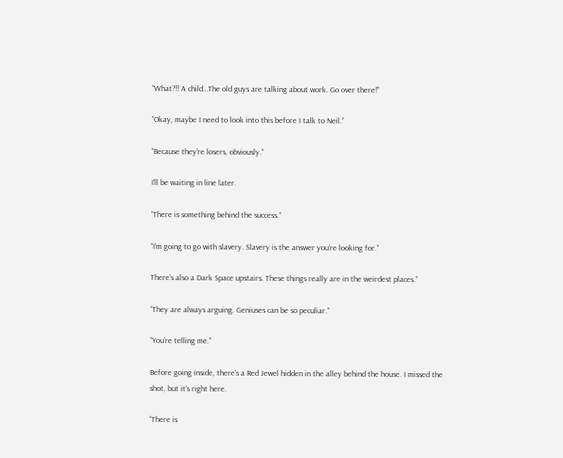“What?!! A child…The old guys are talking about work. Go over there!”

“Okay, maybe I need to look into this before I talk to Neil.”

“Because they’re losers, obviously.”

I’ll be waiting in line later.

“There is something behind the success.”

“I’m going to go with slavery. Slavery is the answer you’re looking for.”

There’s also a Dark Space upstairs. These things really are in the weirdest places.”

“They are always arguing. Geniuses can be so peculiar.”

“You’re telling me.”

Before going inside, there’s a Red Jewel hidden in the alley behind the house. I missed the shot, but it’s right here.

“There is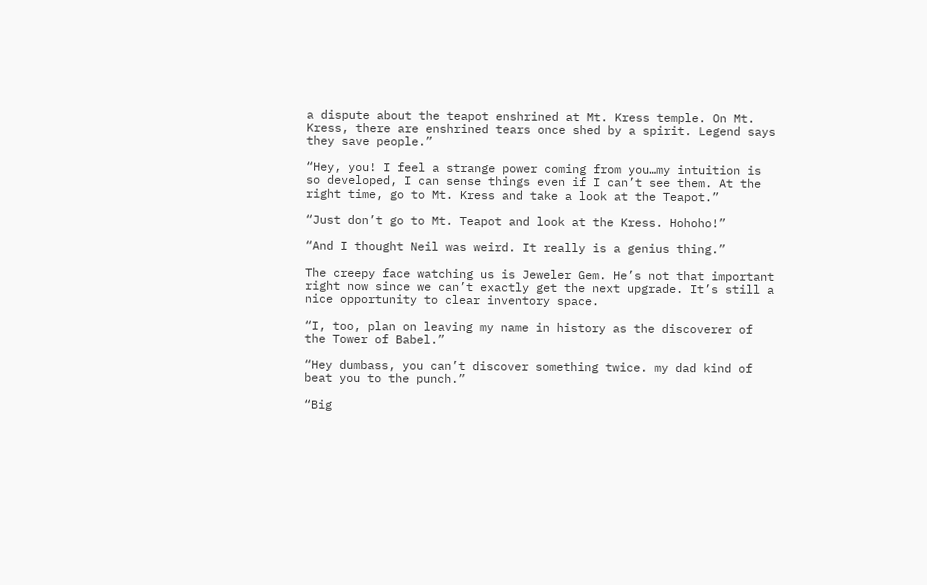a dispute about the teapot enshrined at Mt. Kress temple. On Mt. Kress, there are enshrined tears once shed by a spirit. Legend says they save people.”

“Hey, you! I feel a strange power coming from you…my intuition is so developed, I can sense things even if I can’t see them. At the right time, go to Mt. Kress and take a look at the Teapot.”

“Just don’t go to Mt. Teapot and look at the Kress. Hohoho!”

“And I thought Neil was weird. It really is a genius thing.”

The creepy face watching us is Jeweler Gem. He’s not that important right now since we can’t exactly get the next upgrade. It’s still a nice opportunity to clear inventory space.

“I, too, plan on leaving my name in history as the discoverer of the Tower of Babel.”

“Hey dumbass, you can’t discover something twice. my dad kind of beat you to the punch.”

“Big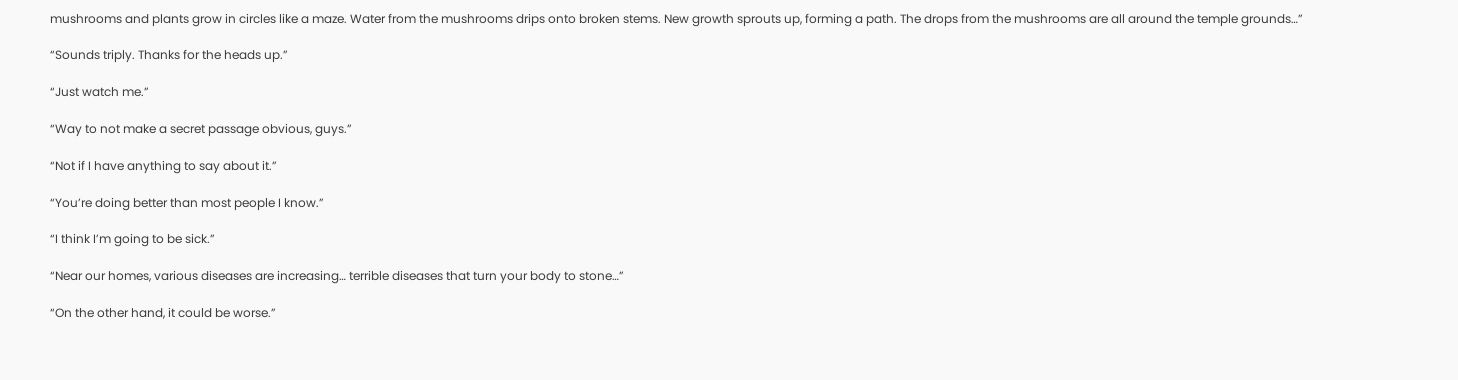mushrooms and plants grow in circles like a maze. Water from the mushrooms drips onto broken stems. New growth sprouts up, forming a path. The drops from the mushrooms are all around the temple grounds…”

“Sounds triply. Thanks for the heads up.”

“Just watch me.”

“Way to not make a secret passage obvious, guys.”

“Not if I have anything to say about it.”

“You’re doing better than most people I know.”

“I think I’m going to be sick.”

“Near our homes, various diseases are increasing… terrible diseases that turn your body to stone…”

“On the other hand, it could be worse.”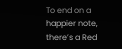To end on a happier note, there’s a Red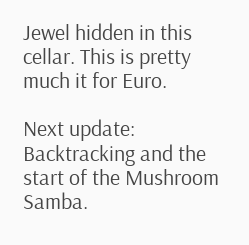Jewel hidden in this cellar. This is pretty much it for Euro.

Next update: Backtracking and the start of the Mushroom Samba.